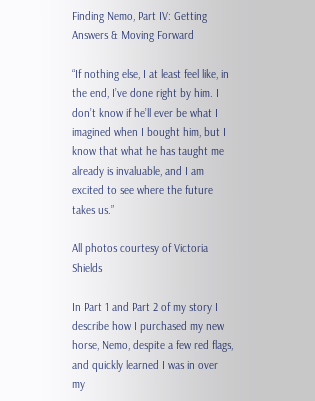Finding Nemo, Part IV: Getting Answers & Moving Forward

“If nothing else, I at least feel like, in the end, I’ve done right by him. I don’t know if he’ll ever be what I imagined when I bought him, but I know that what he has taught me already is invaluable, and I am excited to see where the future takes us.”

All photos courtesy of Victoria Shields

In Part 1 and Part 2 of my story I describe how I purchased my new horse, Nemo, despite a few red flags, and quickly learned I was in over my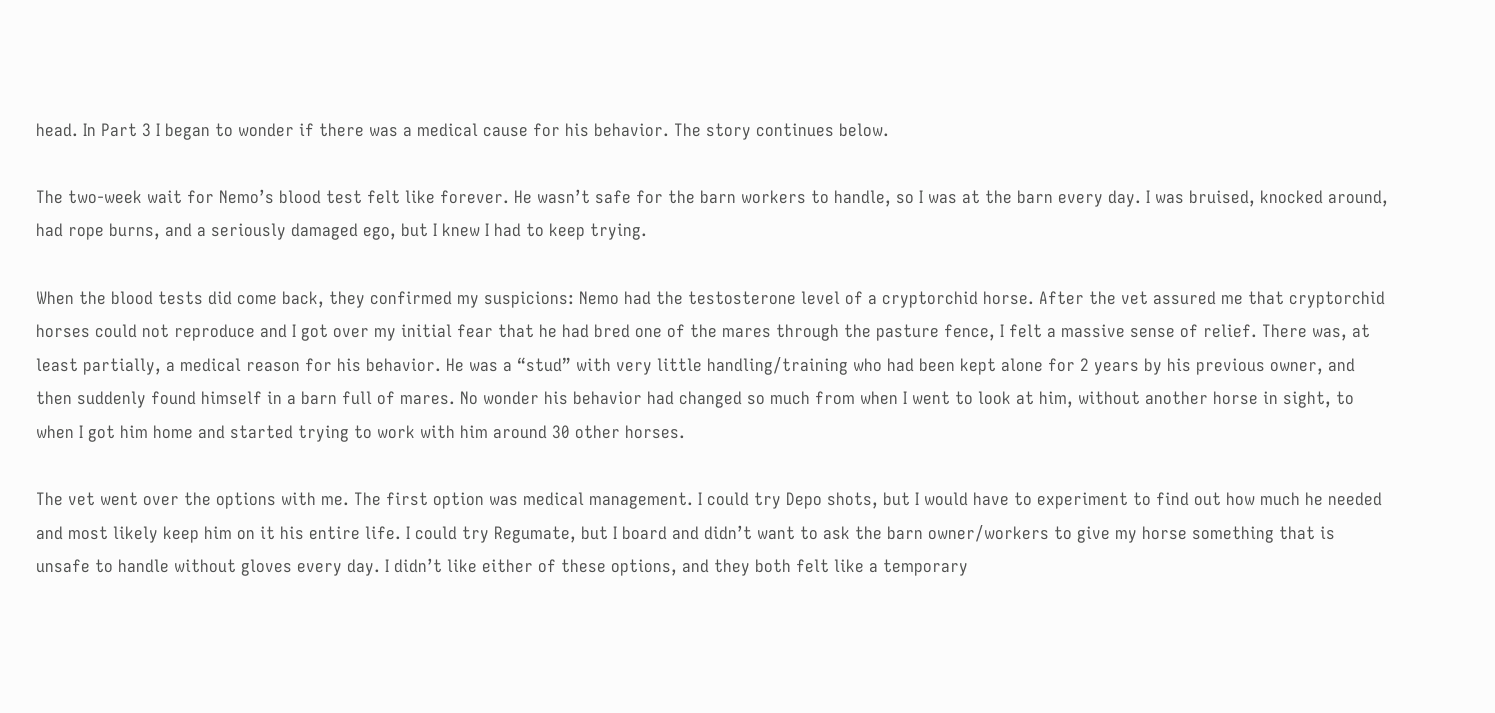head. In Part 3 I began to wonder if there was a medical cause for his behavior. The story continues below.

The two-week wait for Nemo’s blood test felt like forever. He wasn’t safe for the barn workers to handle, so I was at the barn every day. I was bruised, knocked around, had rope burns, and a seriously damaged ego, but I knew I had to keep trying.

When the blood tests did come back, they confirmed my suspicions: Nemo had the testosterone level of a cryptorchid horse. After the vet assured me that cryptorchid horses could not reproduce and I got over my initial fear that he had bred one of the mares through the pasture fence, I felt a massive sense of relief. There was, at least partially, a medical reason for his behavior. He was a “stud” with very little handling/training who had been kept alone for 2 years by his previous owner, and then suddenly found himself in a barn full of mares. No wonder his behavior had changed so much from when I went to look at him, without another horse in sight, to when I got him home and started trying to work with him around 30 other horses.

The vet went over the options with me. The first option was medical management. I could try Depo shots, but I would have to experiment to find out how much he needed and most likely keep him on it his entire life. I could try Regumate, but I board and didn’t want to ask the barn owner/workers to give my horse something that is unsafe to handle without gloves every day. I didn’t like either of these options, and they both felt like a temporary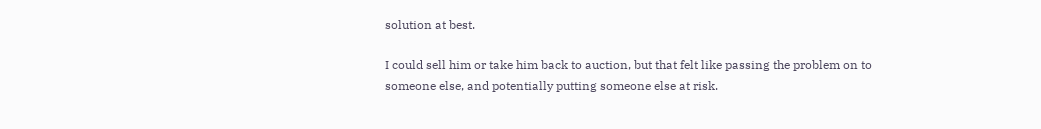solution at best.

I could sell him or take him back to auction, but that felt like passing the problem on to someone else, and potentially putting someone else at risk.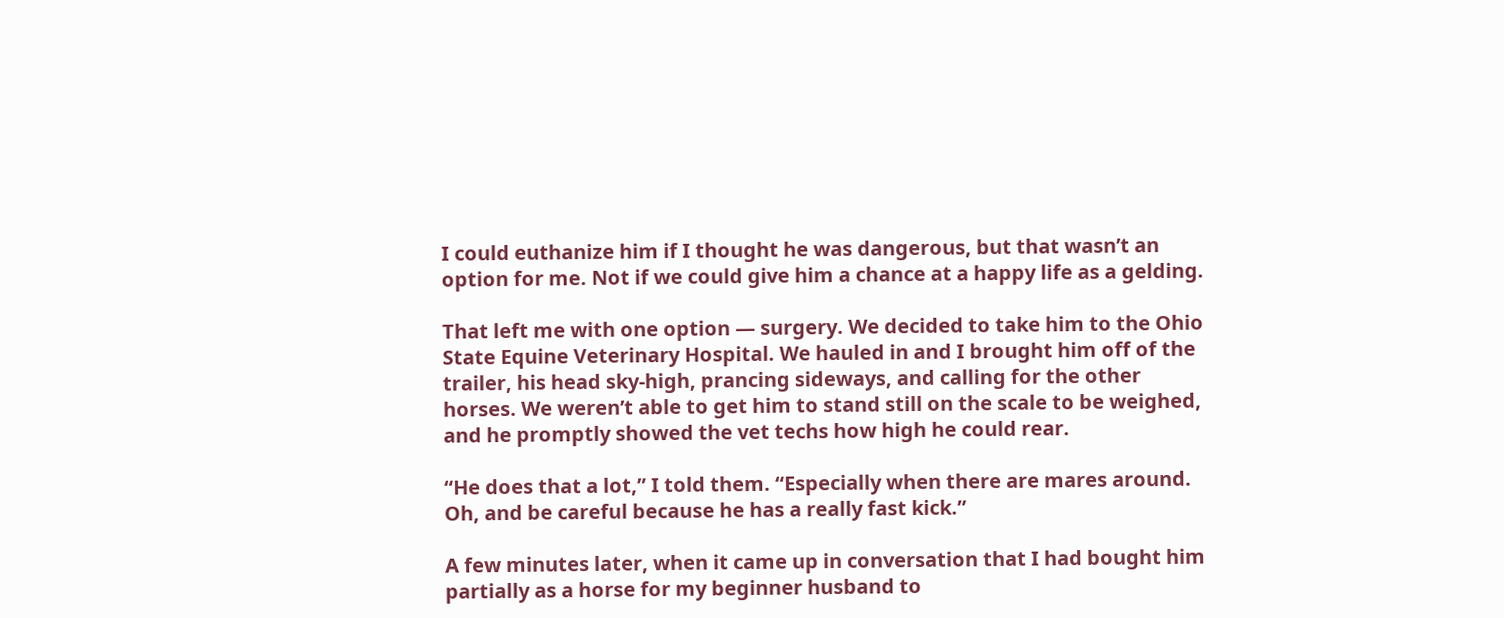I could euthanize him if I thought he was dangerous, but that wasn’t an option for me. Not if we could give him a chance at a happy life as a gelding.

That left me with one option — surgery. We decided to take him to the Ohio State Equine Veterinary Hospital. We hauled in and I brought him off of the trailer, his head sky-high, prancing sideways, and calling for the other horses. We weren’t able to get him to stand still on the scale to be weighed, and he promptly showed the vet techs how high he could rear.

“He does that a lot,” I told them. “Especially when there are mares around. Oh, and be careful because he has a really fast kick.”

A few minutes later, when it came up in conversation that I had bought him partially as a horse for my beginner husband to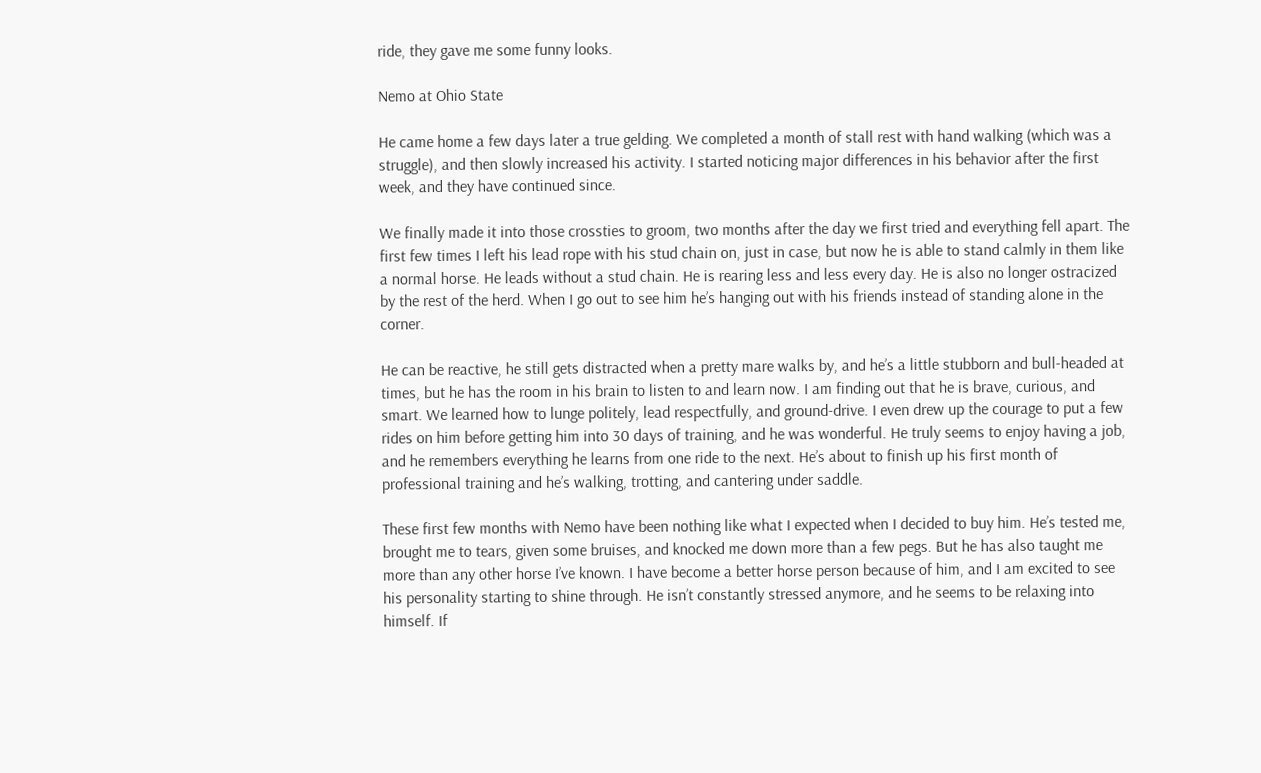ride, they gave me some funny looks.

Nemo at Ohio State

He came home a few days later a true gelding. We completed a month of stall rest with hand walking (which was a struggle), and then slowly increased his activity. I started noticing major differences in his behavior after the first week, and they have continued since.

We finally made it into those crossties to groom, two months after the day we first tried and everything fell apart. The first few times I left his lead rope with his stud chain on, just in case, but now he is able to stand calmly in them like a normal horse. He leads without a stud chain. He is rearing less and less every day. He is also no longer ostracized by the rest of the herd. When I go out to see him he’s hanging out with his friends instead of standing alone in the corner.

He can be reactive, he still gets distracted when a pretty mare walks by, and he’s a little stubborn and bull-headed at times, but he has the room in his brain to listen to and learn now. I am finding out that he is brave, curious, and smart. We learned how to lunge politely, lead respectfully, and ground-drive. I even drew up the courage to put a few rides on him before getting him into 30 days of training, and he was wonderful. He truly seems to enjoy having a job, and he remembers everything he learns from one ride to the next. He’s about to finish up his first month of professional training and he’s walking, trotting, and cantering under saddle.

These first few months with Nemo have been nothing like what I expected when I decided to buy him. He’s tested me, brought me to tears, given some bruises, and knocked me down more than a few pegs. But he has also taught me more than any other horse I’ve known. I have become a better horse person because of him, and I am excited to see his personality starting to shine through. He isn’t constantly stressed anymore, and he seems to be relaxing into himself. If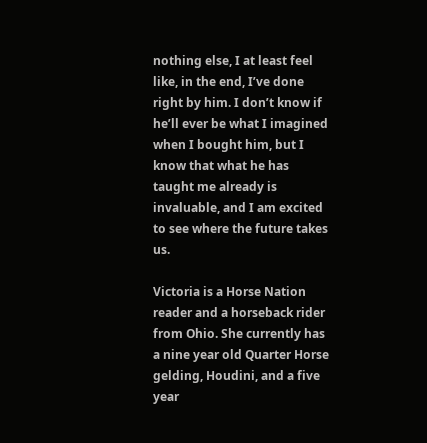nothing else, I at least feel like, in the end, I’ve done right by him. I don’t know if he’ll ever be what I imagined when I bought him, but I know that what he has taught me already is invaluable, and I am excited to see where the future takes us.

Victoria is a Horse Nation reader and a horseback rider from Ohio. She currently has a nine year old Quarter Horse gelding, Houdini, and a five year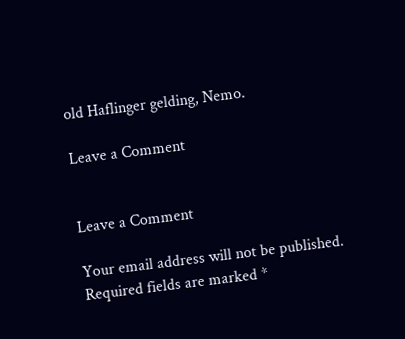old Haflinger gelding, Nemo.

Leave a Comment


Leave a Comment

Your email address will not be published. Required fields are marked *